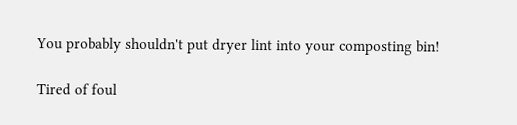You probably shouldn't put dryer lint into your composting bin!

Tired of foul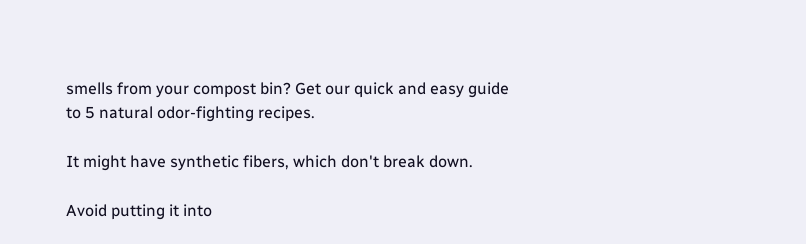smells from your compost bin? Get our quick and easy guide to 5 natural odor-fighting recipes.

It might have synthetic fibers, which don't break down.

Avoid putting it into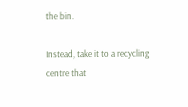the bin.

Instead, take it to a recycling centre that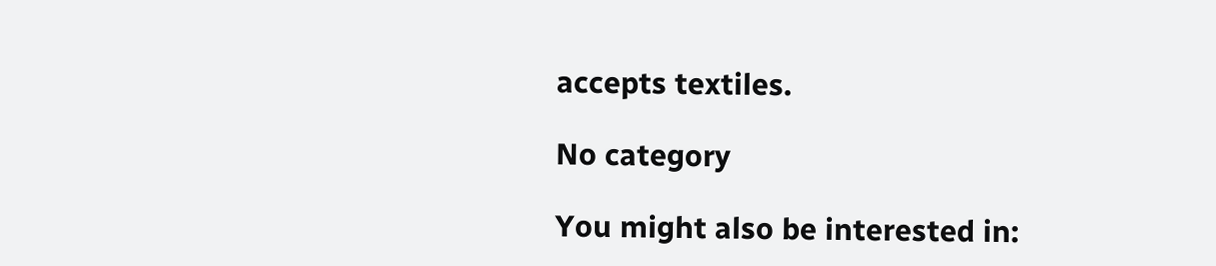accepts textiles.

No category

You might also be interested in: